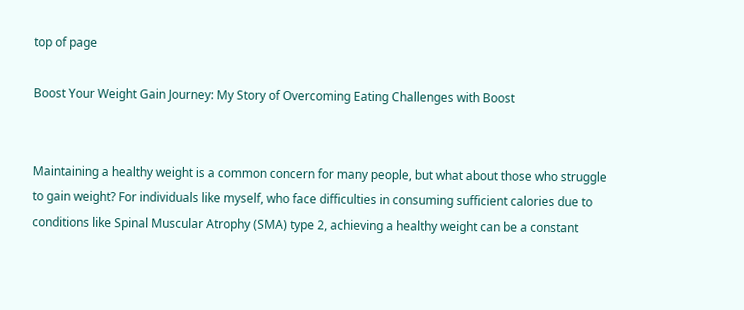top of page

Boost Your Weight Gain Journey: My Story of Overcoming Eating Challenges with Boost


Maintaining a healthy weight is a common concern for many people, but what about those who struggle to gain weight? For individuals like myself, who face difficulties in consuming sufficient calories due to conditions like Spinal Muscular Atrophy (SMA) type 2, achieving a healthy weight can be a constant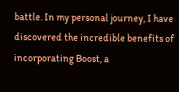battle. In my personal journey, I have discovered the incredible benefits of incorporating Boost, a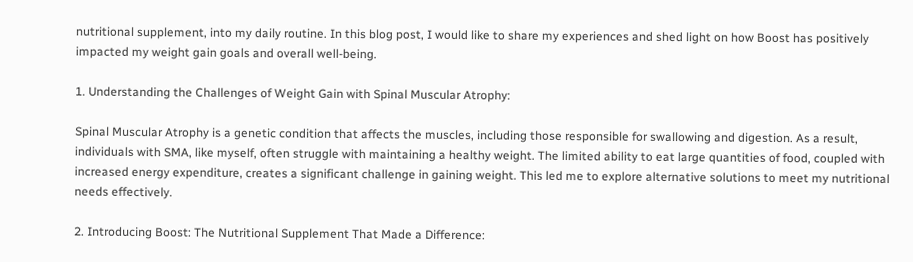nutritional supplement, into my daily routine. In this blog post, I would like to share my experiences and shed light on how Boost has positively impacted my weight gain goals and overall well-being.

1. Understanding the Challenges of Weight Gain with Spinal Muscular Atrophy:

Spinal Muscular Atrophy is a genetic condition that affects the muscles, including those responsible for swallowing and digestion. As a result, individuals with SMA, like myself, often struggle with maintaining a healthy weight. The limited ability to eat large quantities of food, coupled with increased energy expenditure, creates a significant challenge in gaining weight. This led me to explore alternative solutions to meet my nutritional needs effectively.

2. Introducing Boost: The Nutritional Supplement That Made a Difference: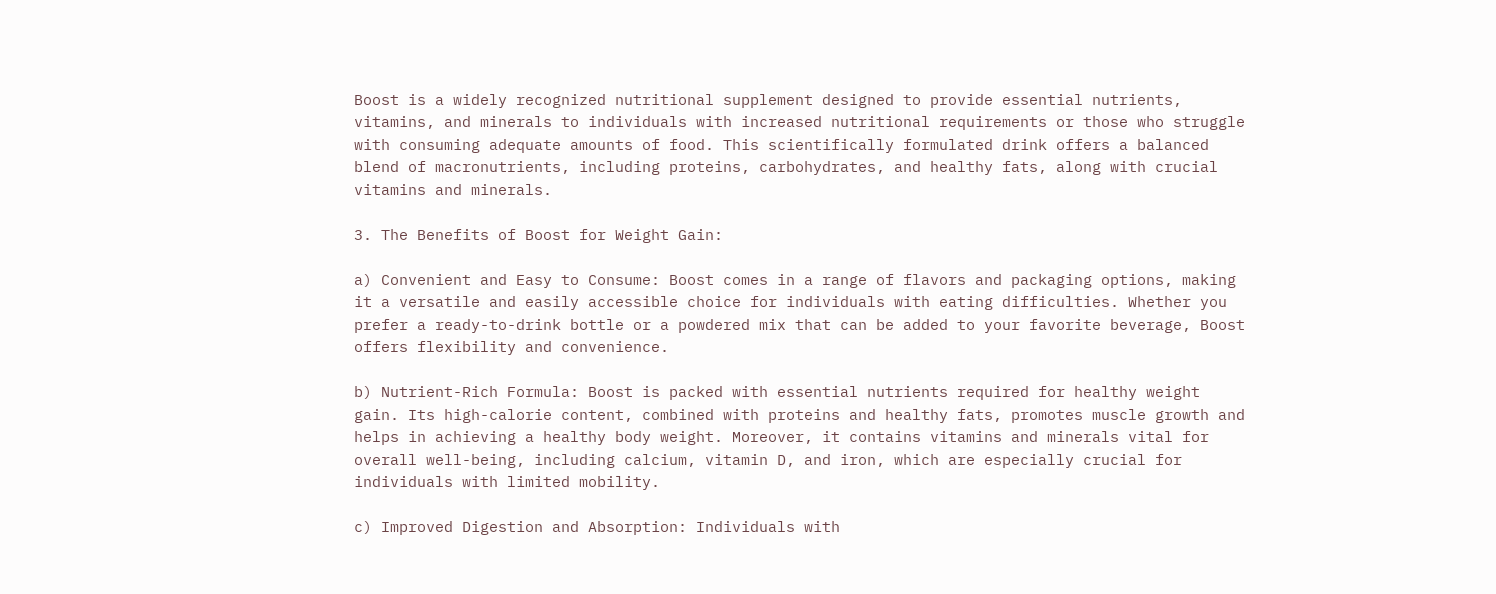Boost is a widely recognized nutritional supplement designed to provide essential nutrients, vitamins, and minerals to individuals with increased nutritional requirements or those who struggle with consuming adequate amounts of food. This scientifically formulated drink offers a balanced blend of macronutrients, including proteins, carbohydrates, and healthy fats, along with crucial vitamins and minerals.

3. The Benefits of Boost for Weight Gain:

a) Convenient and Easy to Consume: Boost comes in a range of flavors and packaging options, making it a versatile and easily accessible choice for individuals with eating difficulties. Whether you prefer a ready-to-drink bottle or a powdered mix that can be added to your favorite beverage, Boost offers flexibility and convenience.

b) Nutrient-Rich Formula: Boost is packed with essential nutrients required for healthy weight gain. Its high-calorie content, combined with proteins and healthy fats, promotes muscle growth and helps in achieving a healthy body weight. Moreover, it contains vitamins and minerals vital for overall well-being, including calcium, vitamin D, and iron, which are especially crucial for individuals with limited mobility.

c) Improved Digestion and Absorption: Individuals with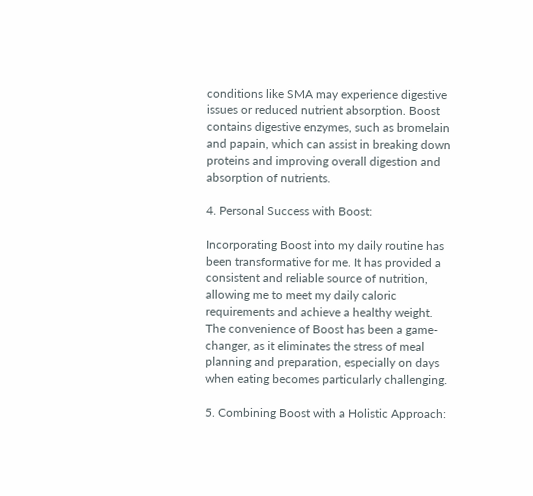conditions like SMA may experience digestive issues or reduced nutrient absorption. Boost contains digestive enzymes, such as bromelain and papain, which can assist in breaking down proteins and improving overall digestion and absorption of nutrients.

4. Personal Success with Boost:

Incorporating Boost into my daily routine has been transformative for me. It has provided a consistent and reliable source of nutrition, allowing me to meet my daily caloric requirements and achieve a healthy weight. The convenience of Boost has been a game-changer, as it eliminates the stress of meal planning and preparation, especially on days when eating becomes particularly challenging.

5. Combining Boost with a Holistic Approach: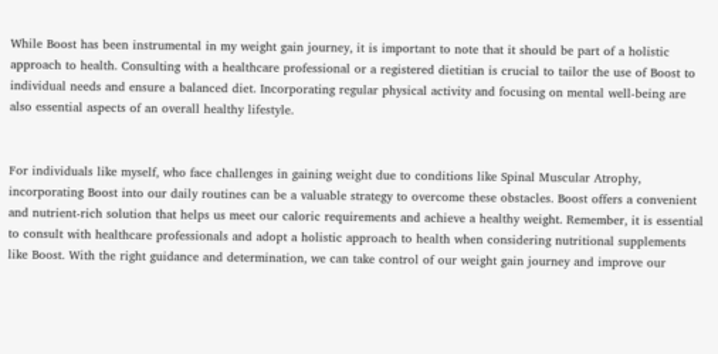While Boost has been instrumental in my weight gain journey, it is important to note that it should be part of a holistic approach to health. Consulting with a healthcare professional or a registered dietitian is crucial to tailor the use of Boost to individual needs and ensure a balanced diet. Incorporating regular physical activity and focusing on mental well-being are also essential aspects of an overall healthy lifestyle.


For individuals like myself, who face challenges in gaining weight due to conditions like Spinal Muscular Atrophy, incorporating Boost into our daily routines can be a valuable strategy to overcome these obstacles. Boost offers a convenient and nutrient-rich solution that helps us meet our caloric requirements and achieve a healthy weight. Remember, it is essential to consult with healthcare professionals and adopt a holistic approach to health when considering nutritional supplements like Boost. With the right guidance and determination, we can take control of our weight gain journey and improve our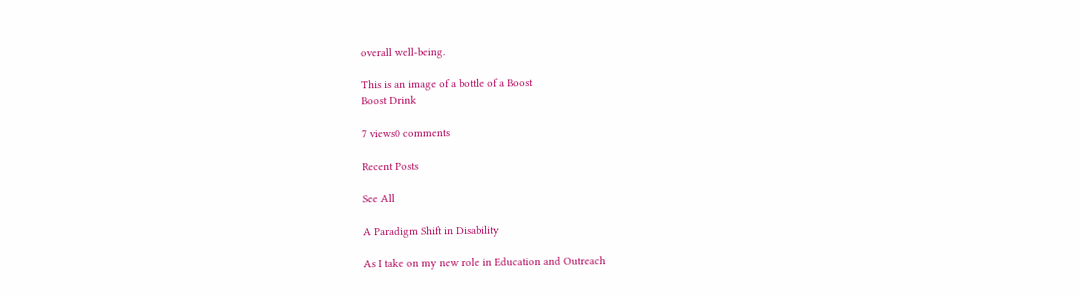overall well-being.

This is an image of a bottle of a Boost
Boost Drink

7 views0 comments

Recent Posts

See All

A Paradigm Shift in Disability

As I take on my new role in Education and Outreach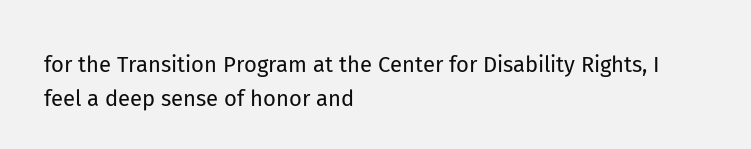for the Transition Program at the Center for Disability Rights, I feel a deep sense of honor and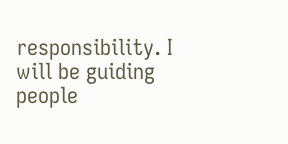responsibility. I will be guiding people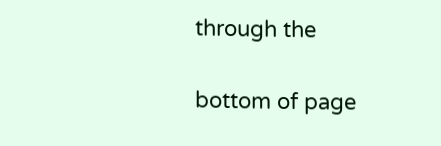through the


bottom of page